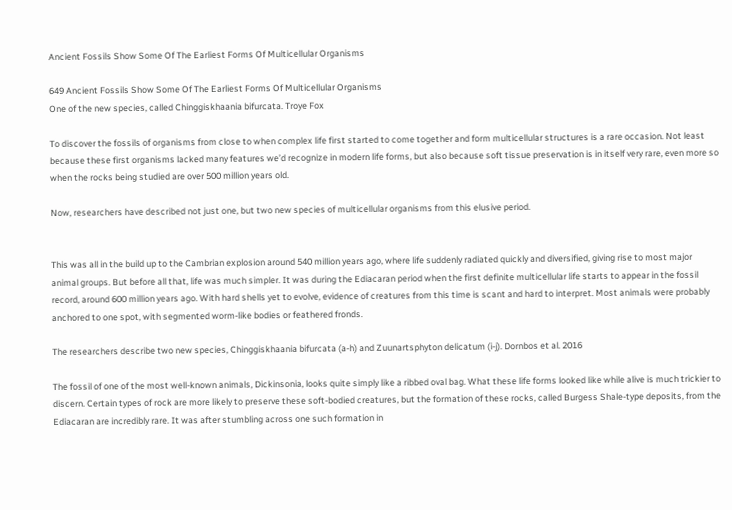Ancient Fossils Show Some Of The Earliest Forms Of Multicellular Organisms

649 Ancient Fossils Show Some Of The Earliest Forms Of Multicellular Organisms
One of the new species, called Chinggiskhaania bifurcata. Troye Fox

To discover the fossils of organisms from close to when complex life first started to come together and form multicellular structures is a rare occasion. Not least because these first organisms lacked many features we’d recognize in modern life forms, but also because soft tissue preservation is in itself very rare, even more so when the rocks being studied are over 500 million years old.

Now, researchers have described not just one, but two new species of multicellular organisms from this elusive period.


This was all in the build up to the Cambrian explosion around 540 million years ago, where life suddenly radiated quickly and diversified, giving rise to most major animal groups. But before all that, life was much simpler. It was during the Ediacaran period when the first definite multicellular life starts to appear in the fossil record, around 600 million years ago. With hard shells yet to evolve, evidence of creatures from this time is scant and hard to interpret. Most animals were probably anchored to one spot, with segmented worm-like bodies or feathered fronds.

The researchers describe two new species, Chinggiskhaania bifurcata (a-h) and Zuunartsphyton delicatum (i-j). Dornbos et al. 2016

The fossil of one of the most well-known animals, Dickinsonia, looks quite simply like a ribbed oval bag. What these life forms looked like while alive is much trickier to discern. Certain types of rock are more likely to preserve these soft-bodied creatures, but the formation of these rocks, called Burgess Shale-type deposits, from the Ediacaran are incredibly rare. It was after stumbling across one such formation in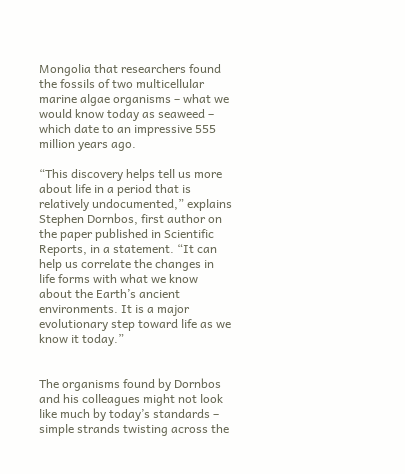Mongolia that researchers found the fossils of two multicellular marine algae organisms – what we would know today as seaweed – which date to an impressive 555 million years ago.

“This discovery helps tell us more about life in a period that is relatively undocumented,” explains Stephen Dornbos, first author on the paper published in Scientific Reports, in a statement. “It can help us correlate the changes in life forms with what we know about the Earth’s ancient environments. It is a major evolutionary step toward life as we know it today.”


The organisms found by Dornbos and his colleagues might not look like much by today’s standards – simple strands twisting across the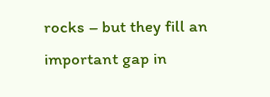rocks – but they fill an important gap in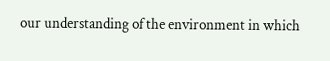our understanding of the environment in which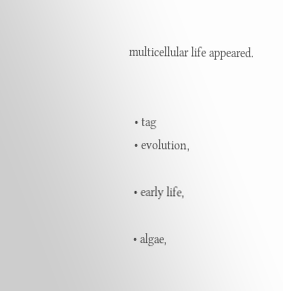multicellular life appeared.


  • tag
  • evolution,

  • early life,

  • algae,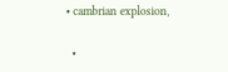• cambrian explosion,

  •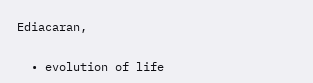Ediacaran,

  • evolution of life